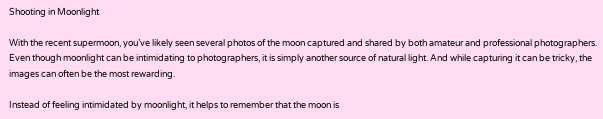Shooting in Moonlight

With the recent supermoon, you’ve likely seen several photos of the moon captured and shared by both amateur and professional photographers. Even though moonlight can be intimidating to photographers, it is simply another source of natural light. And while capturing it can be tricky, the images can often be the most rewarding.

Instead of feeling intimidated by moonlight, it helps to remember that the moon is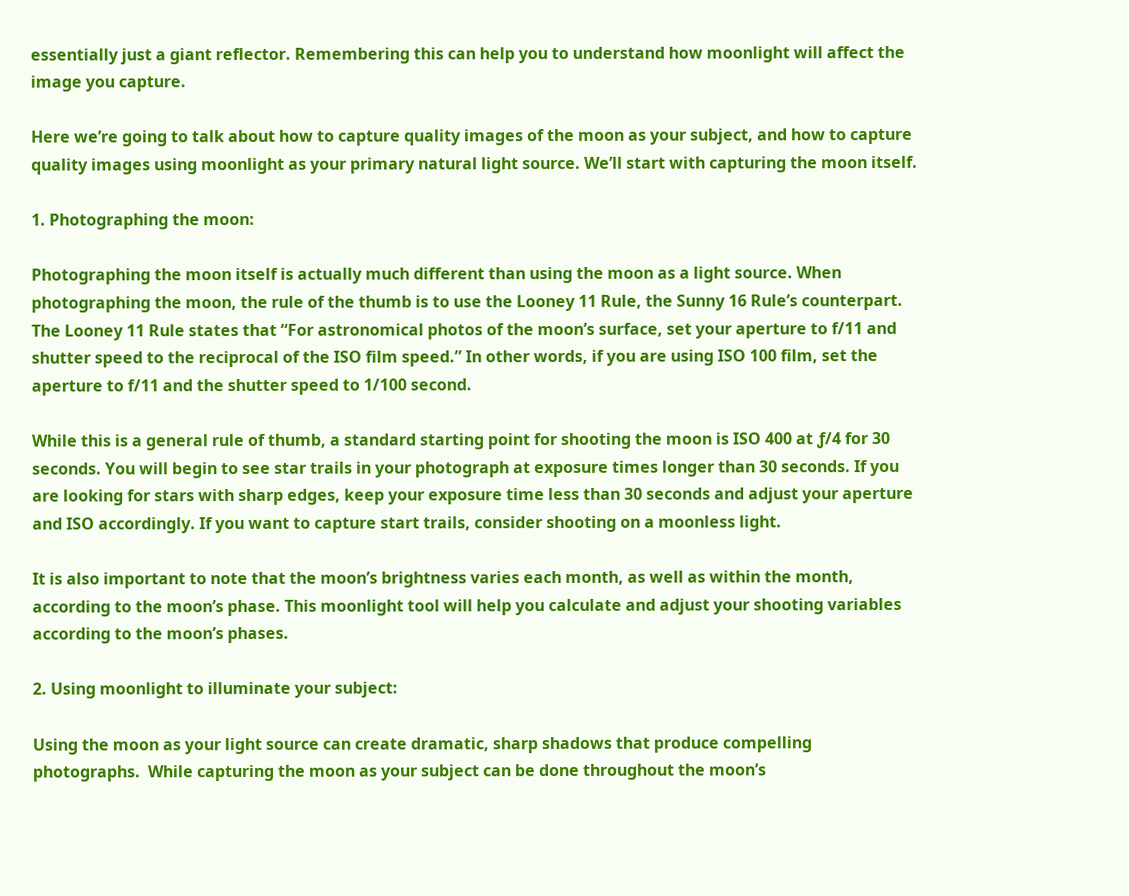essentially just a giant reflector. Remembering this can help you to understand how moonlight will affect the image you capture.

Here we’re going to talk about how to capture quality images of the moon as your subject, and how to capture quality images using moonlight as your primary natural light source. We’ll start with capturing the moon itself.

1. Photographing the moon:

Photographing the moon itself is actually much different than using the moon as a light source. When photographing the moon, the rule of the thumb is to use the Looney 11 Rule, the Sunny 16 Rule’s counterpart. The Looney 11 Rule states that “For astronomical photos of the moon’s surface, set your aperture to f/11 and shutter speed to the reciprocal of the ISO film speed.” In other words, if you are using ISO 100 film, set the aperture to f/11 and the shutter speed to 1/100 second.

While this is a general rule of thumb, a standard starting point for shooting the moon is ISO 400 at ƒ/4 for 30 seconds. You will begin to see star trails in your photograph at exposure times longer than 30 seconds. If you are looking for stars with sharp edges, keep your exposure time less than 30 seconds and adjust your aperture and ISO accordingly. If you want to capture start trails, consider shooting on a moonless light.

It is also important to note that the moon’s brightness varies each month, as well as within the month, according to the moon’s phase. This moonlight tool will help you calculate and adjust your shooting variables according to the moon’s phases.

2. Using moonlight to illuminate your subject:

Using the moon as your light source can create dramatic, sharp shadows that produce compelling photographs.  While capturing the moon as your subject can be done throughout the moon’s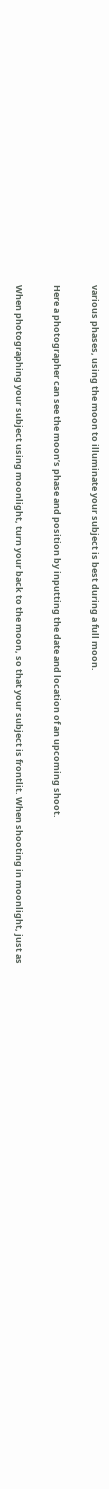various phases, using the moon to illuminate your subject is best during a full moon.

Here a photographer can see the moon’s phase and position by inputting the date and location of an upcoming shoot.

When photographing your subject using moonlight, turn your back to the moon, so that your subject is frontlit. When shooting in moonlight, just as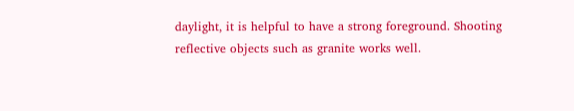daylight, it is helpful to have a strong foreground. Shooting reflective objects such as granite works well.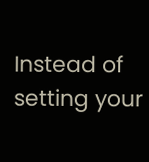Instead of setting your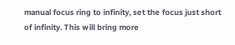manual focus ring to infinity, set the focus just short of infinity. This will bring more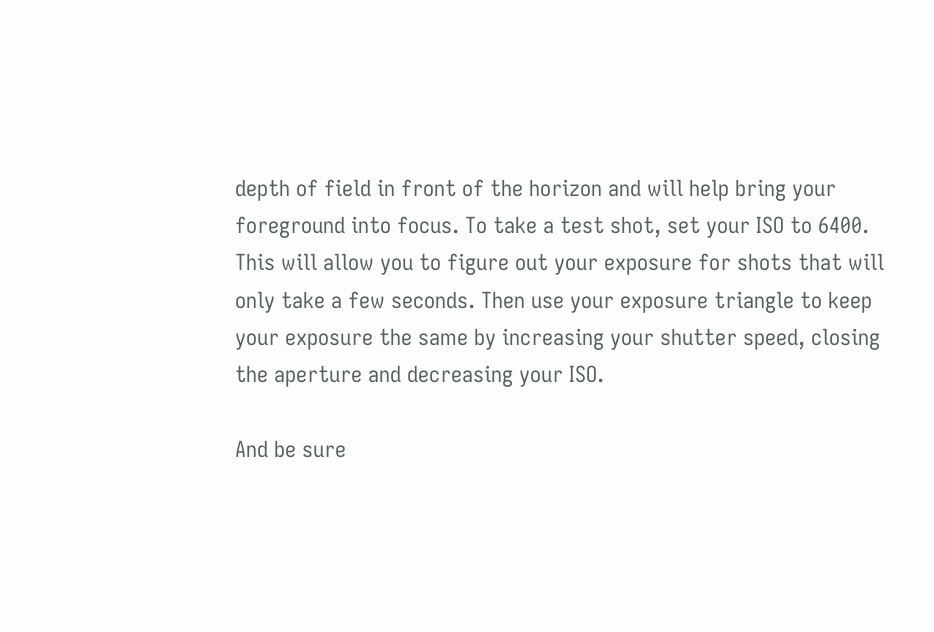depth of field in front of the horizon and will help bring your foreground into focus. To take a test shot, set your ISO to 6400. This will allow you to figure out your exposure for shots that will only take a few seconds. Then use your exposure triangle to keep your exposure the same by increasing your shutter speed, closing the aperture and decreasing your ISO.

And be sure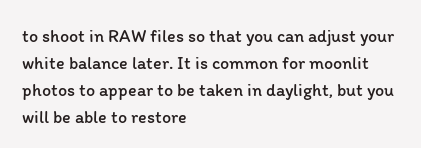to shoot in RAW files so that you can adjust your white balance later. It is common for moonlit photos to appear to be taken in daylight, but you will be able to restore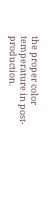the proper color temperature in post-production.